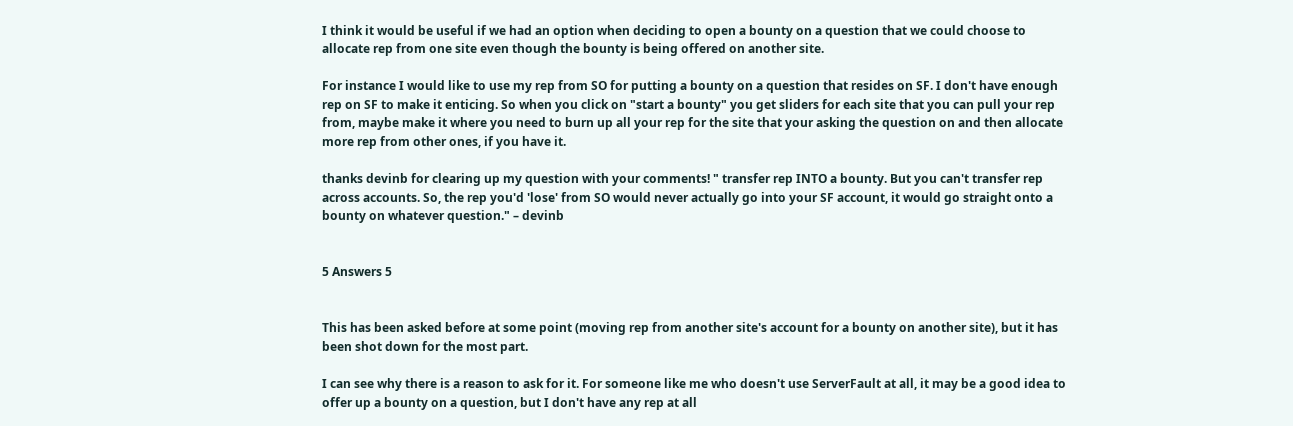I think it would be useful if we had an option when deciding to open a bounty on a question that we could choose to allocate rep from one site even though the bounty is being offered on another site.

For instance I would like to use my rep from SO for putting a bounty on a question that resides on SF. I don't have enough rep on SF to make it enticing. So when you click on "start a bounty" you get sliders for each site that you can pull your rep from, maybe make it where you need to burn up all your rep for the site that your asking the question on and then allocate more rep from other ones, if you have it.

thanks devinb for clearing up my question with your comments! " transfer rep INTO a bounty. But you can't transfer rep across accounts. So, the rep you'd 'lose' from SO would never actually go into your SF account, it would go straight onto a bounty on whatever question." – devinb


5 Answers 5


This has been asked before at some point (moving rep from another site's account for a bounty on another site), but it has been shot down for the most part.

I can see why there is a reason to ask for it. For someone like me who doesn't use ServerFault at all, it may be a good idea to offer up a bounty on a question, but I don't have any rep at all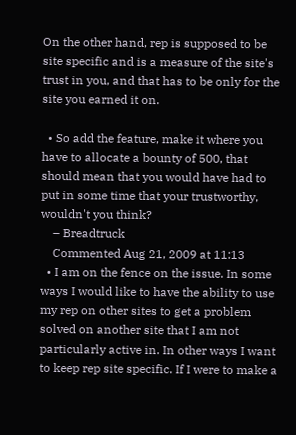On the other hand, rep is supposed to be site specific and is a measure of the site's trust in you, and that has to be only for the site you earned it on.

  • So add the feature, make it where you have to allocate a bounty of 500, that should mean that you would have had to put in some time that your trustworthy, wouldn't you think?
    – Breadtruck
    Commented Aug 21, 2009 at 11:13
  • I am on the fence on the issue. In some ways I would like to have the ability to use my rep on other sites to get a problem solved on another site that I am not particularly active in. In other ways I want to keep rep site specific. If I were to make a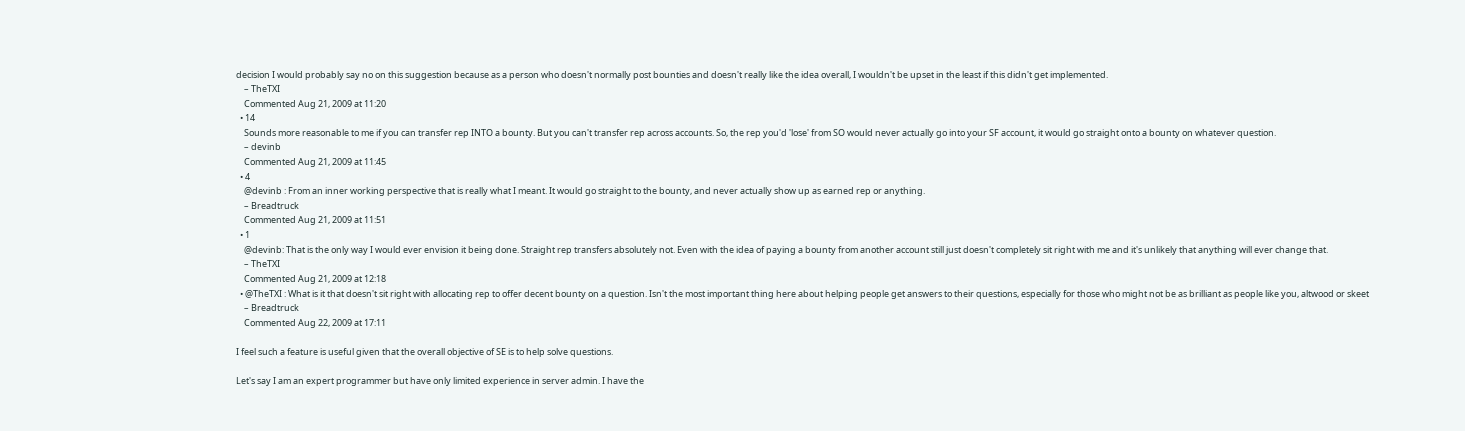decision I would probably say no on this suggestion because as a person who doesn't normally post bounties and doesn't really like the idea overall, I wouldn't be upset in the least if this didn't get implemented.
    – TheTXI
    Commented Aug 21, 2009 at 11:20
  • 14
    Sounds more reasonable to me if you can transfer rep INTO a bounty. But you can't transfer rep across accounts. So, the rep you'd 'lose' from SO would never actually go into your SF account, it would go straight onto a bounty on whatever question.
    – devinb
    Commented Aug 21, 2009 at 11:45
  • 4
    @devinb : From an inner working perspective that is really what I meant. It would go straight to the bounty, and never actually show up as earned rep or anything.
    – Breadtruck
    Commented Aug 21, 2009 at 11:51
  • 1
    @devinb: That is the only way I would ever envision it being done. Straight rep transfers absolutely not. Even with the idea of paying a bounty from another account still just doesn't completely sit right with me and it's unlikely that anything will ever change that.
    – TheTXI
    Commented Aug 21, 2009 at 12:18
  • @TheTXI : What is it that doesn't sit right with allocating rep to offer decent bounty on a question. Isn't the most important thing here about helping people get answers to their questions, especially for those who might not be as brilliant as people like you, altwood or skeet
    – Breadtruck
    Commented Aug 22, 2009 at 17:11

I feel such a feature is useful given that the overall objective of SE is to help solve questions.

Let's say I am an expert programmer but have only limited experience in server admin. I have the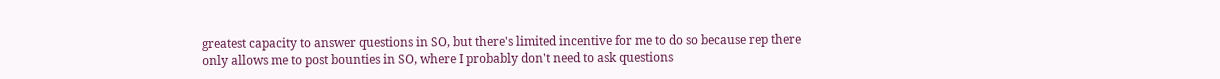greatest capacity to answer questions in SO, but there's limited incentive for me to do so because rep there only allows me to post bounties in SO, where I probably don't need to ask questions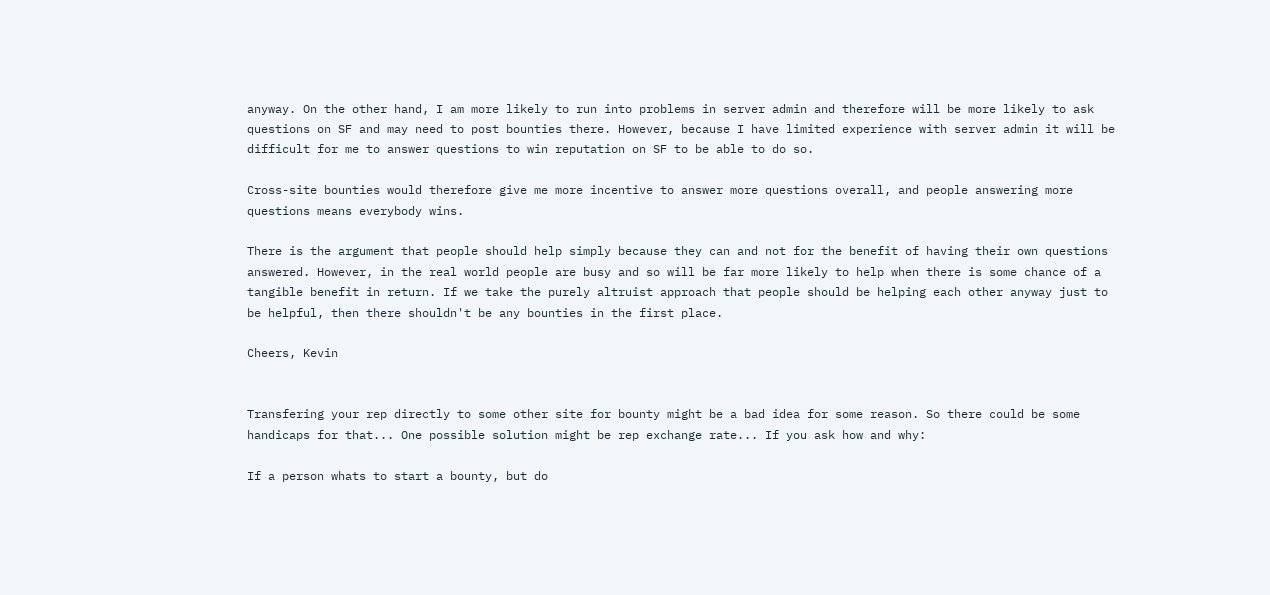anyway. On the other hand, I am more likely to run into problems in server admin and therefore will be more likely to ask questions on SF and may need to post bounties there. However, because I have limited experience with server admin it will be difficult for me to answer questions to win reputation on SF to be able to do so.

Cross-site bounties would therefore give me more incentive to answer more questions overall, and people answering more questions means everybody wins.

There is the argument that people should help simply because they can and not for the benefit of having their own questions answered. However, in the real world people are busy and so will be far more likely to help when there is some chance of a tangible benefit in return. If we take the purely altruist approach that people should be helping each other anyway just to be helpful, then there shouldn't be any bounties in the first place.

Cheers, Kevin


Transfering your rep directly to some other site for bounty might be a bad idea for some reason. So there could be some handicaps for that... One possible solution might be rep exchange rate... If you ask how and why:

If a person whats to start a bounty, but do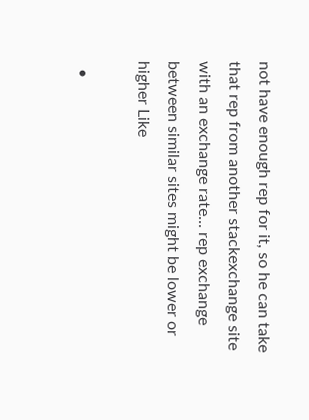not have enough rep for it, so he can take that rep from another stackexchange site with an exchange rate... rep exchange between similar sites might be lower or higher Like

  •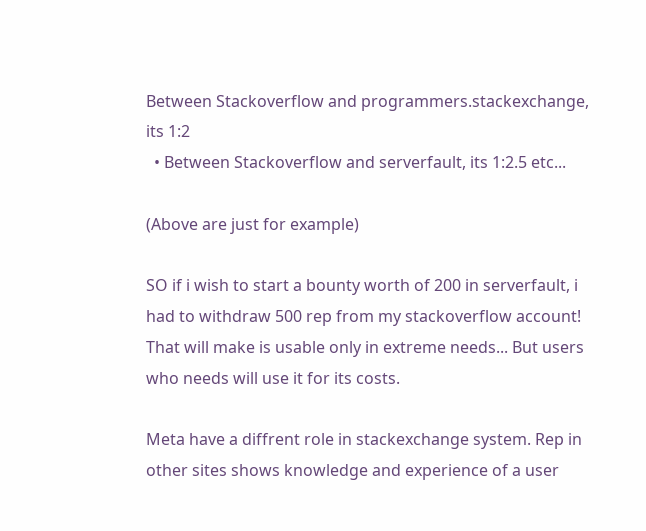Between Stackoverflow and programmers.stackexchange, its 1:2
  • Between Stackoverflow and serverfault, its 1:2.5 etc...

(Above are just for example)

SO if i wish to start a bounty worth of 200 in serverfault, i had to withdraw 500 rep from my stackoverflow account! That will make is usable only in extreme needs... But users who needs will use it for its costs.

Meta have a diffrent role in stackexchange system. Rep in other sites shows knowledge and experience of a user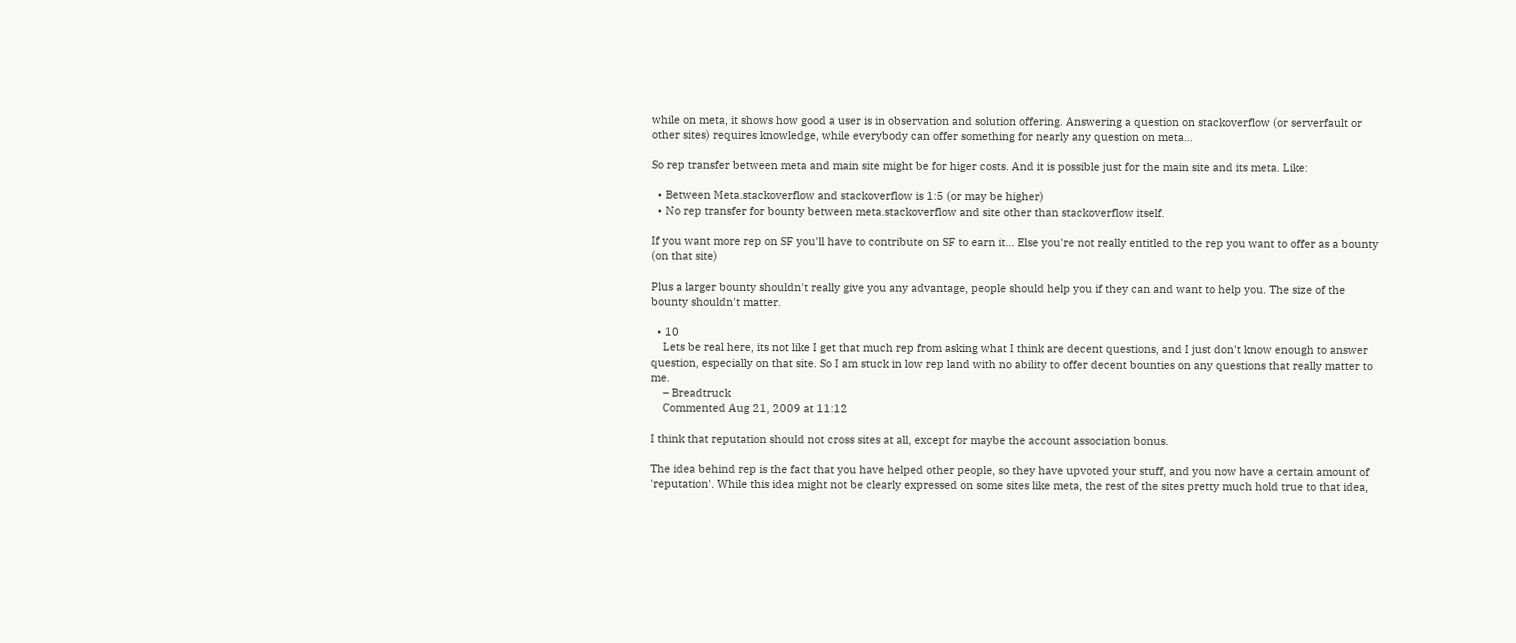while on meta, it shows how good a user is in observation and solution offering. Answering a question on stackoverflow (or serverfault or other sites) requires knowledge, while everybody can offer something for nearly any question on meta...

So rep transfer between meta and main site might be for higer costs. And it is possible just for the main site and its meta. Like:

  • Between Meta.stackoverflow and stackoverflow is 1:5 (or may be higher)
  • No rep transfer for bounty between meta.stackoverflow and site other than stackoverflow itself.

If you want more rep on SF you'll have to contribute on SF to earn it... Else you're not really entitled to the rep you want to offer as a bounty (on that site)

Plus a larger bounty shouldn't really give you any advantage, people should help you if they can and want to help you. The size of the bounty shouldn't matter.

  • 10
    Lets be real here, its not like I get that much rep from asking what I think are decent questions, and I just don't know enough to answer question, especially on that site. So I am stuck in low rep land with no ability to offer decent bounties on any questions that really matter to me.
    – Breadtruck
    Commented Aug 21, 2009 at 11:12

I think that reputation should not cross sites at all, except for maybe the account association bonus.

The idea behind rep is the fact that you have helped other people, so they have upvoted your stuff, and you now have a certain amount of 'reputation'. While this idea might not be clearly expressed on some sites like meta, the rest of the sites pretty much hold true to that idea,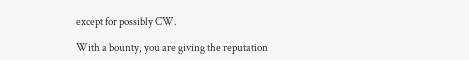except for possibly CW.

With a bounty, you are giving the reputation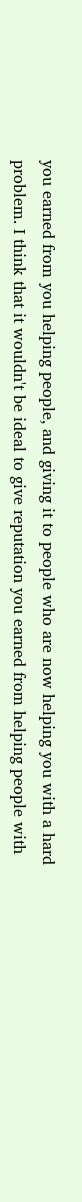you earned from you helping people, and giving it to people who are now helping you with a hard problem. I think that it wouldn't be ideal to give reputation you earned from helping people with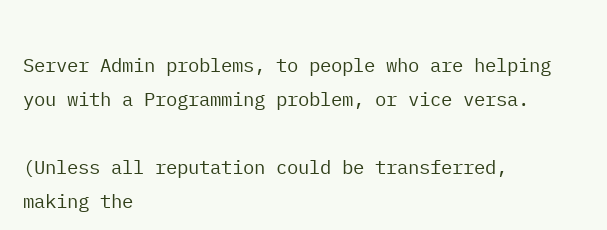Server Admin problems, to people who are helping you with a Programming problem, or vice versa.

(Unless all reputation could be transferred, making the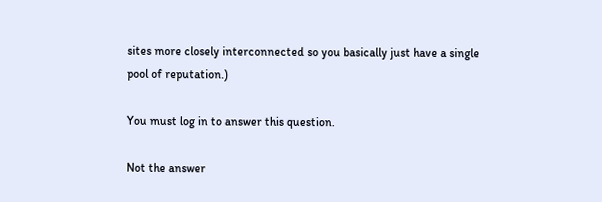sites more closely interconnected so you basically just have a single pool of reputation.)

You must log in to answer this question.

Not the answer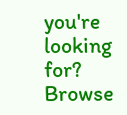you're looking for? Browse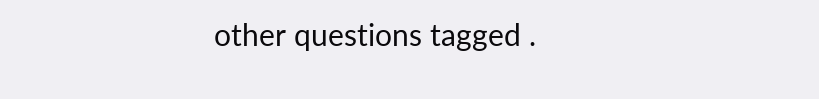other questions tagged .